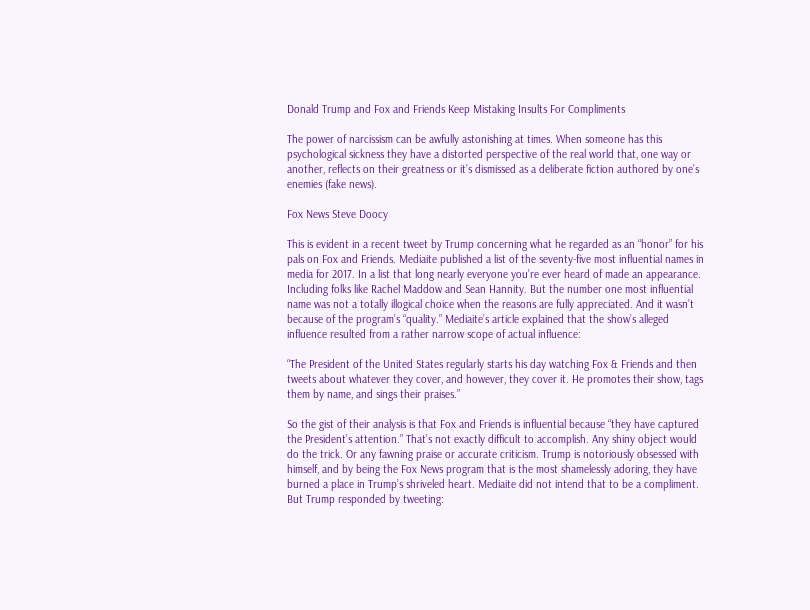Donald Trump and Fox and Friends Keep Mistaking Insults For Compliments

The power of narcissism can be awfully astonishing at times. When someone has this psychological sickness they have a distorted perspective of the real world that, one way or another, reflects on their greatness or it’s dismissed as a deliberate fiction authored by one’s enemies (fake news).

Fox News Steve Doocy

This is evident in a recent tweet by Trump concerning what he regarded as an “honor” for his pals on Fox and Friends. Mediaite published a list of the seventy-five most influential names in media for 2017. In a list that long nearly everyone you’re ever heard of made an appearance. Including folks like Rachel Maddow and Sean Hannity. But the number one most influential name was not a totally illogical choice when the reasons are fully appreciated. And it wasn’t because of the program’s “quality.” Mediaite’s article explained that the show’s alleged influence resulted from a rather narrow scope of actual influence:

“The President of the United States regularly starts his day watching Fox & Friends and then tweets about whatever they cover, and however, they cover it. He promotes their show, tags them by name, and sings their praises.”

So the gist of their analysis is that Fox and Friends is influential because “they have captured the President’s attention.” That’s not exactly difficult to accomplish. Any shiny object would do the trick. Or any fawning praise or accurate criticism. Trump is notoriously obsessed with himself, and by being the Fox News program that is the most shamelessly adoring, they have burned a place in Trump’s shriveled heart. Mediaite did not intend that to be a compliment. But Trump responded by tweeting: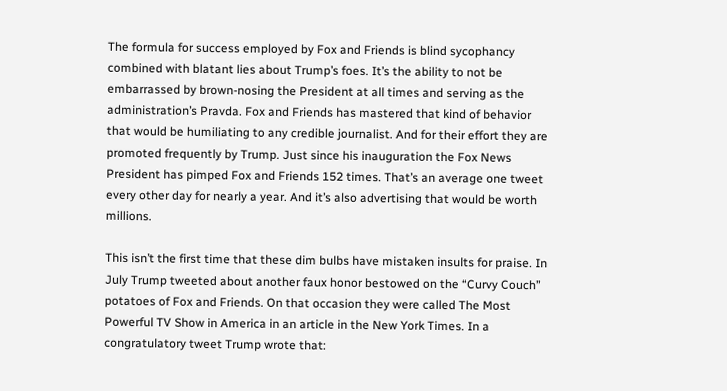The formula for success employed by Fox and Friends is blind sycophancy combined with blatant lies about Trump’s foes. It’s the ability to not be embarrassed by brown-nosing the President at all times and serving as the administration’s Pravda. Fox and Friends has mastered that kind of behavior that would be humiliating to any credible journalist. And for their effort they are promoted frequently by Trump. Just since his inauguration the Fox News President has pimped Fox and Friends 152 times. That’s an average one tweet every other day for nearly a year. And it’s also advertising that would be worth millions.

This isn’t the first time that these dim bulbs have mistaken insults for praise. In July Trump tweeted about another faux honor bestowed on the “Curvy Couch” potatoes of Fox and Friends. On that occasion they were called The Most Powerful TV Show in America in an article in the New York Times. In a congratulatory tweet Trump wrote that: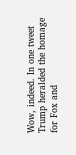Wow, indeed. In one tweet Trump heralded the homage for Fox and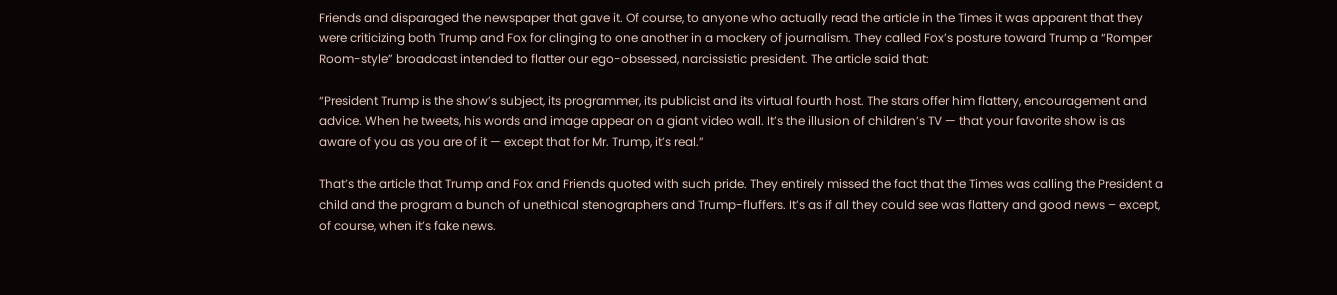Friends and disparaged the newspaper that gave it. Of course, to anyone who actually read the article in the Times it was apparent that they were criticizing both Trump and Fox for clinging to one another in a mockery of journalism. They called Fox’s posture toward Trump a “Romper Room-style” broadcast intended to flatter our ego-obsessed, narcissistic president. The article said that:

“President Trump is the show’s subject, its programmer, its publicist and its virtual fourth host. The stars offer him flattery, encouragement and advice. When he tweets, his words and image appear on a giant video wall. It’s the illusion of children’s TV — that your favorite show is as aware of you as you are of it — except that for Mr. Trump, it’s real.”

That’s the article that Trump and Fox and Friends quoted with such pride. They entirely missed the fact that the Times was calling the President a child and the program a bunch of unethical stenographers and Trump-fluffers. It’s as if all they could see was flattery and good news – except, of course, when it’s fake news.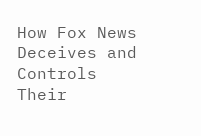How Fox News Deceives and Controls Their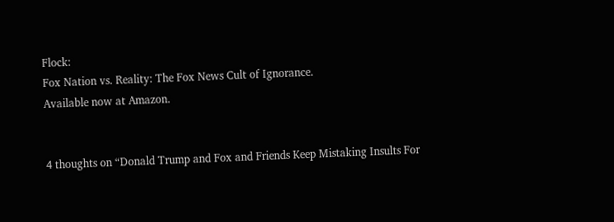Flock:
Fox Nation vs. Reality: The Fox News Cult of Ignorance.
Available now at Amazon.


4 thoughts on “Donald Trump and Fox and Friends Keep Mistaking Insults For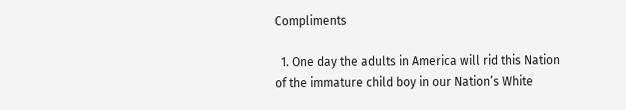Compliments

  1. One day the adults in America will rid this Nation of the immature child boy in our Nation’s White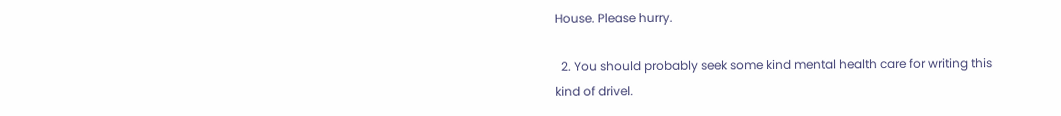House. Please hurry.

  2. You should probably seek some kind mental health care for writing this kind of drivel.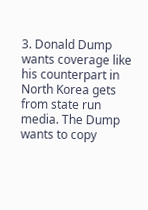3. Donald Dump wants coverage like his counterpart in North Korea gets from state run media. The Dump wants to copy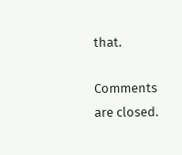that.

Comments are closed.